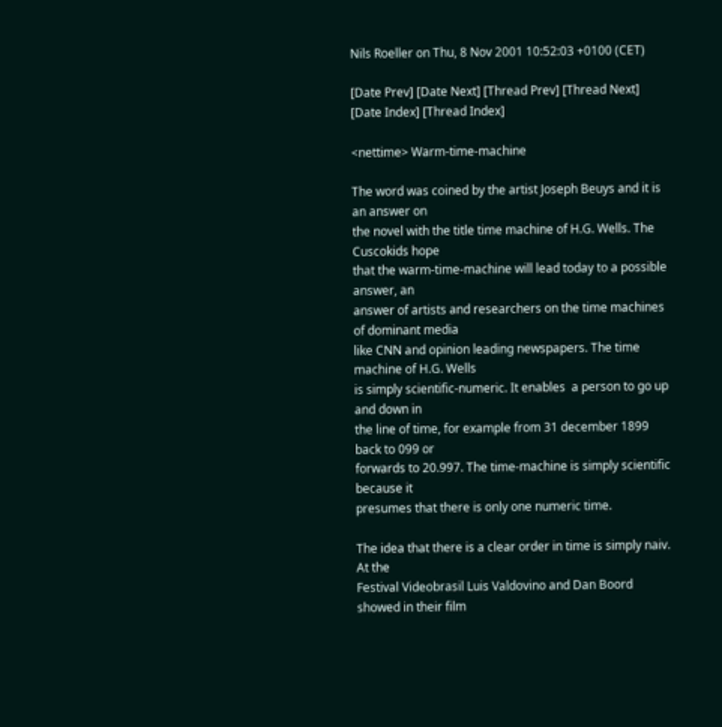Nils Roeller on Thu, 8 Nov 2001 10:52:03 +0100 (CET)

[Date Prev] [Date Next] [Thread Prev] [Thread Next] [Date Index] [Thread Index]

<nettime> Warm-time-machine

The word was coined by the artist Joseph Beuys and it is an answer on
the novel with the title time machine of H.G. Wells. The Cuscokids hope
that the warm-time-machine will lead today to a possible answer, an
answer of artists and researchers on the time machines of dominant media
like CNN and opinion leading newspapers. The time  machine of H.G. Wells
is simply scientific-numeric. It enables  a person to go up and down in
the line of time, for example from 31 december 1899 back to 099 or
forwards to 20.997. The time-machine is simply scientific because it
presumes that there is only one numeric time.

The idea that there is a clear order in time is simply naiv. At the
Festival Videobrasil Luis Valdovino and Dan Boord showed in their film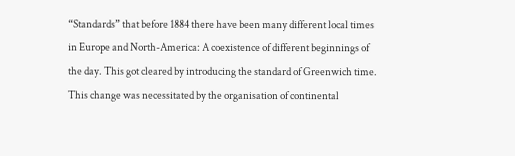“Standards” that before 1884 there have been many different local times
in Europe and North-America: A coexistence of different beginnings of
the day. This got cleared by introducing the standard of Greenwich time.
This change was necessitated by the organisation of continental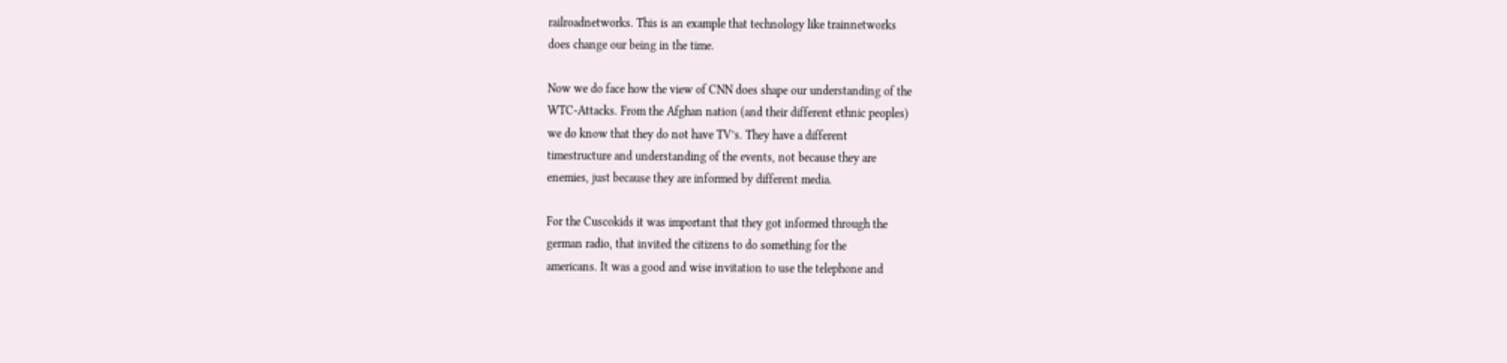railroadnetworks. This is an example that technology like trainnetworks
does change our being in the time.

Now we do face how the view of CNN does shape our understanding of the
WTC-Attacks. From the Afghan nation (and their different ethnic peoples)
we do know that they do not have TV’s. They have a different
timestructure and understanding of the events, not because they are
enemies, just because they are informed by different media.

For the Cuscokids it was important that they got informed through the
german radio, that invited the citizens to do something for the
americans. It was a good and wise invitation to use the telephone and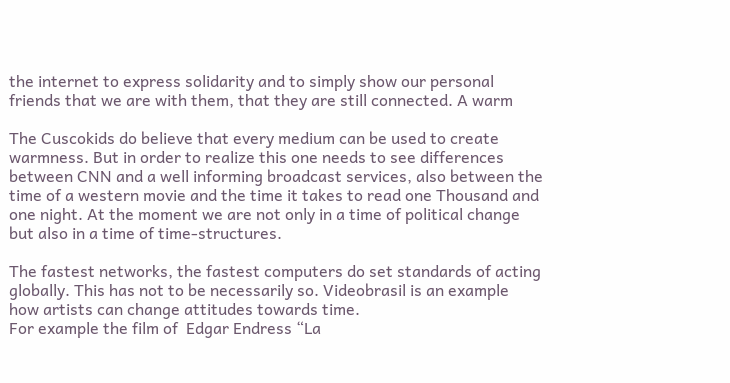the internet to express solidarity and to simply show our personal
friends that we are with them, that they are still connected. A warm

The Cuscokids do believe that every medium can be used to create
warmness. But in order to realize this one needs to see differences
between CNN and a well informing broadcast services, also between the
time of a western movie and the time it takes to read one Thousand and
one night. At the moment we are not only in a time of political change
but also in a time of time-structures.

The fastest networks, the fastest computers do set standards of acting
globally. This has not to be necessarily so. Videobrasil is an example
how artists can change attitudes towards time.
For example the film of  Edgar Endress “La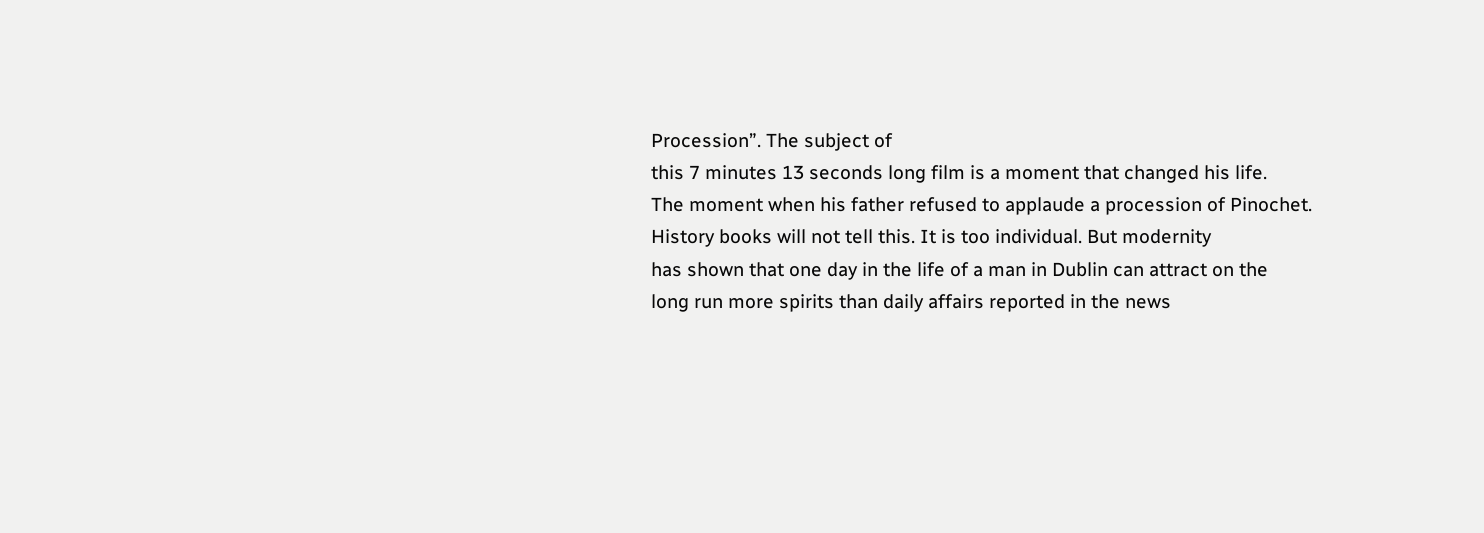Procession”. The subject of
this 7 minutes 13 seconds long film is a moment that changed his life.
The moment when his father refused to applaude a procession of Pinochet.
History books will not tell this. It is too individual. But modernity
has shown that one day in the life of a man in Dublin can attract on the
long run more spirits than daily affairs reported in the news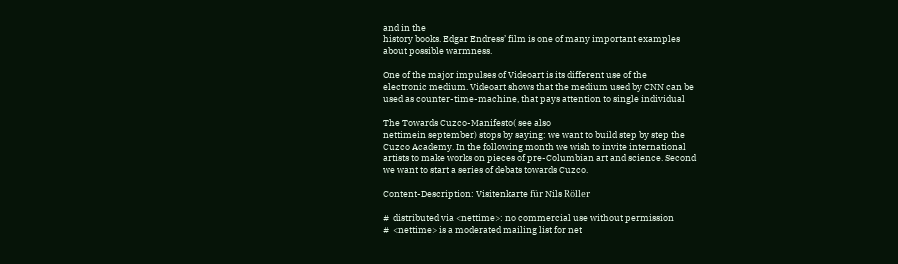and in the
history books. Edgar Endress’ film is one of many important examples
about possible warmness.

One of the major impulses of Videoart is its different use of the
electronic medium. Videoart shows that the medium used by CNN can be
used as counter-time-machine, that pays attention to single individual

The Towards Cuzco-Manifesto( see also
nettimein september) stops by saying: we want to build step by step the
Cuzco Academy. In the following month we wish to invite international
artists to make works on pieces of pre-Columbian art and science. Second
we want to start a series of debats towards Cuzco.

Content-Description: Visitenkarte für Nils Röller

#  distributed via <nettime>: no commercial use without permission
#  <nettime> is a moderated mailing list for net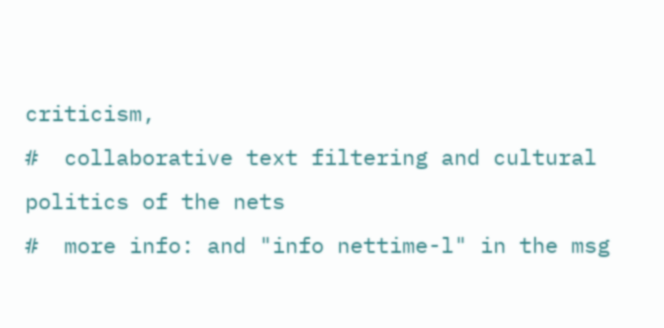criticism,
#  collaborative text filtering and cultural politics of the nets
#  more info: and "info nettime-l" in the msg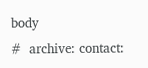body
#  archive: contact: